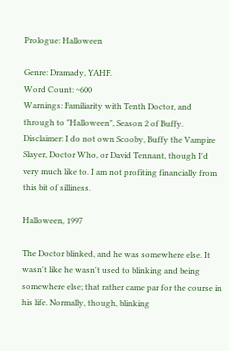Prologue: Halloween

Genre: Dramady, YAHF.
Word Count: ~600
Warnings: Familiarity with Tenth Doctor, and through to "Halloween", Season 2 of Buffy.
Disclaimer: I do not own Scooby, Buffy the Vampire Slayer, Doctor Who, or David Tennant, though I'd very much like to. I am not profiting financially from this bit of silliness.

Halloween, 1997

The Doctor blinked, and he was somewhere else. It wasn't like he wasn't used to blinking and being somewhere else; that rather came par for the course in his life. Normally, though, blinking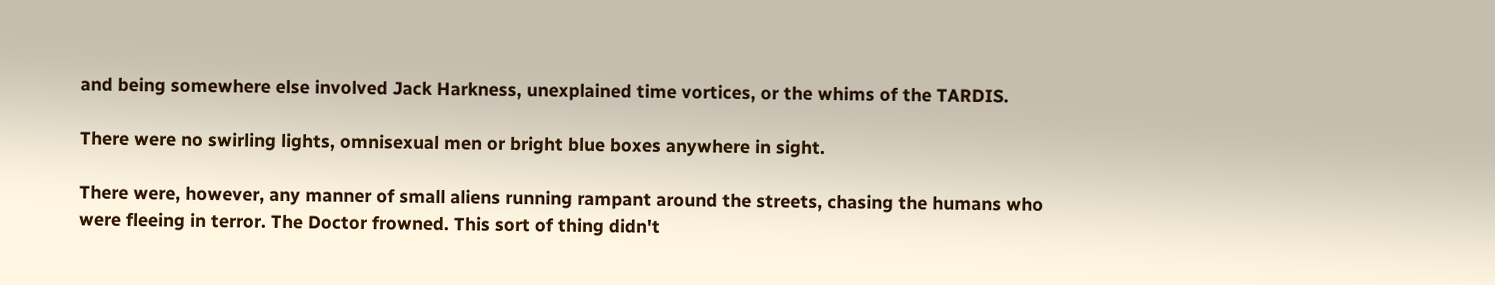and being somewhere else involved Jack Harkness, unexplained time vortices, or the whims of the TARDIS.

There were no swirling lights, omnisexual men or bright blue boxes anywhere in sight.

There were, however, any manner of small aliens running rampant around the streets, chasing the humans who were fleeing in terror. The Doctor frowned. This sort of thing didn't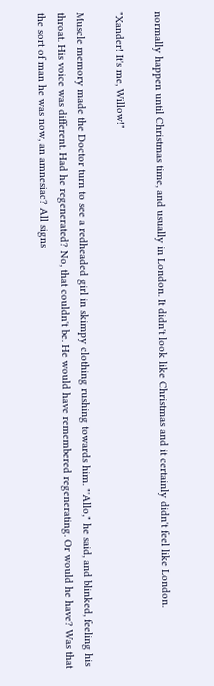normally happen until Christmas time, and usually in London. It didn't look like Christmas and it certainly didn't feel like London.

"Xander! It's me, Willow!"

Muscle memory made the Doctor turn to see a redheaded girl in skimpy clothing rushing towards him. "'Allo," he said, and blinked, feeling his throat. His voice was different. Had he regenerated? No, that couldn't be. He would have remembered regenerating. Or would he have? Was that the sort of man he was now, an amnesiac? All signs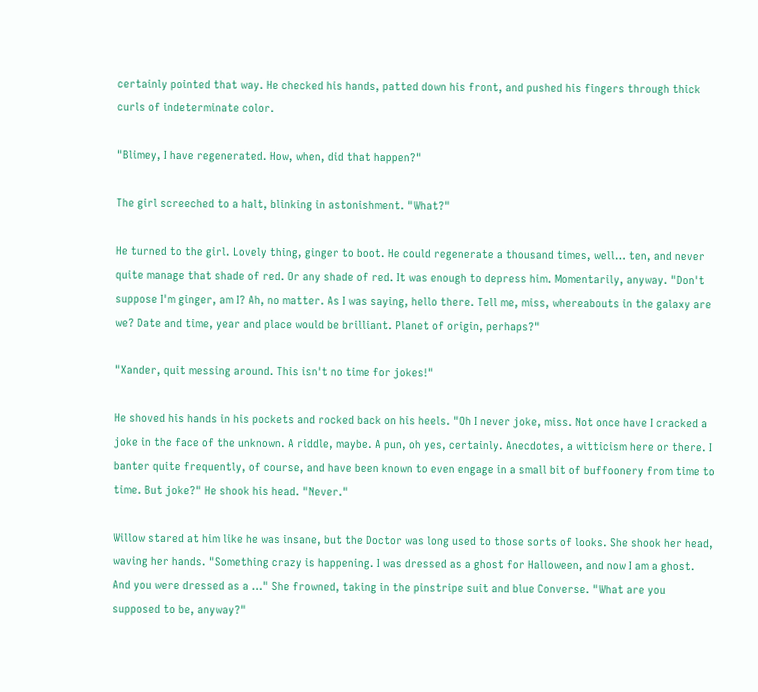certainly pointed that way. He checked his hands, patted down his front, and pushed his fingers through thick curls of indeterminate color.

"Blimey, I have regenerated. How, when, did that happen?"

The girl screeched to a halt, blinking in astonishment. "What?"

He turned to the girl. Lovely thing, ginger to boot. He could regenerate a thousand times, well… ten, and never quite manage that shade of red. Or any shade of red. It was enough to depress him. Momentarily, anyway. "Don't suppose I'm ginger, am I? Ah, no matter. As I was saying, hello there. Tell me, miss, whereabouts in the galaxy are we? Date and time, year and place would be brilliant. Planet of origin, perhaps?"

"Xander, quit messing around. This isn't no time for jokes!"

He shoved his hands in his pockets and rocked back on his heels. "Oh I never joke, miss. Not once have I cracked a joke in the face of the unknown. A riddle, maybe. A pun, oh yes, certainly. Anecdotes, a witticism here or there. I banter quite frequently, of course, and have been known to even engage in a small bit of buffoonery from time to time. But joke?" He shook his head. "Never."

Willow stared at him like he was insane, but the Doctor was long used to those sorts of looks. She shook her head, waving her hands. "Something crazy is happening. I was dressed as a ghost for Halloween, and now I am a ghost. And you were dressed as a …" She frowned, taking in the pinstripe suit and blue Converse. "What are you supposed to be, anyway?"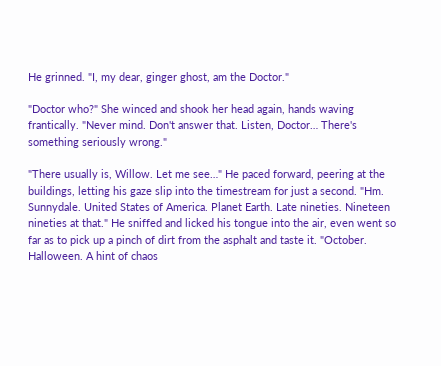He grinned. "I, my dear, ginger ghost, am the Doctor."

"Doctor who?" She winced and shook her head again, hands waving frantically. "Never mind. Don't answer that. Listen, Doctor… There's something seriously wrong."

"There usually is, Willow. Let me see…" He paced forward, peering at the buildings, letting his gaze slip into the timestream for just a second. "Hm. Sunnydale. United States of America. Planet Earth. Late nineties. Nineteen nineties at that." He sniffed and licked his tongue into the air, even went so far as to pick up a pinch of dirt from the asphalt and taste it. "October. Halloween. A hint of chaos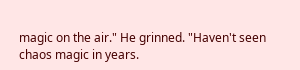magic on the air." He grinned. "Haven't seen chaos magic in years.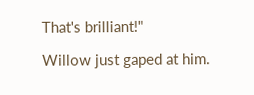That's brilliant!"

Willow just gaped at him.